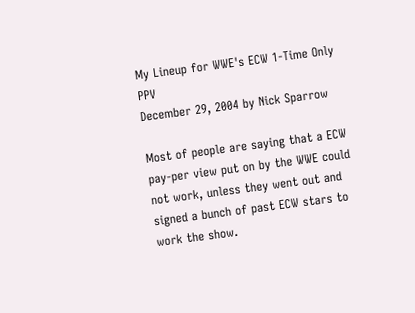My Lineup for WWE's ECW 1-Time Only PPV
December 29, 2004 by Nick Sparrow

Most of people are saying that a ECW pay-per view put on by the WWE could not work, unless they went out and signed a bunch of past ECW stars to work the show.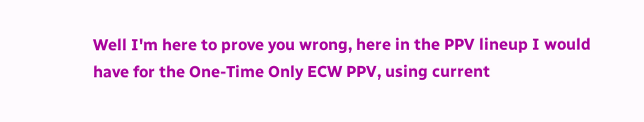Well I'm here to prove you wrong, here in the PPV lineup I would have for the One-Time Only ECW PPV, using current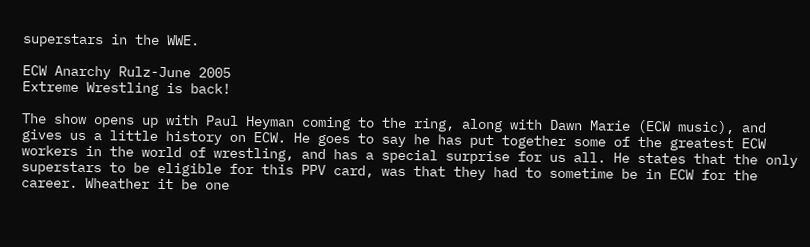superstars in the WWE.

ECW Anarchy Rulz-June 2005
Extreme Wrestling is back!

The show opens up with Paul Heyman coming to the ring, along with Dawn Marie (ECW music), and gives us a little history on ECW. He goes to say he has put together some of the greatest ECW workers in the world of wrestling, and has a special surprise for us all. He states that the only superstars to be eligible for this PPV card, was that they had to sometime be in ECW for the career. Wheather it be one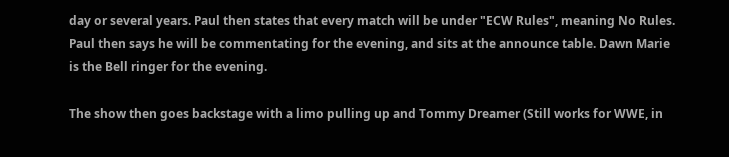day or several years. Paul then states that every match will be under "ECW Rules", meaning No Rules. Paul then says he will be commentating for the evening, and sits at the announce table. Dawn Marie is the Bell ringer for the evening.

The show then goes backstage with a limo pulling up and Tommy Dreamer (Still works for WWE, in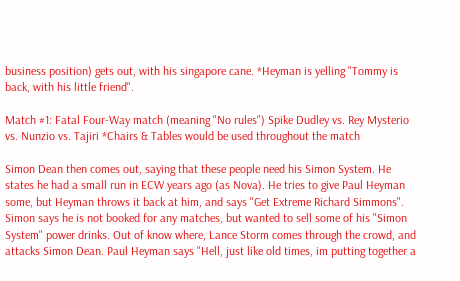business position) gets out, with his singapore cane. *Heyman is yelling "Tommy is back, with his little friend".

Match #1: Fatal Four-Way match (meaning "No rules") Spike Dudley vs. Rey Mysterio vs. Nunzio vs. Tajiri *Chairs & Tables would be used throughout the match

Simon Dean then comes out, saying that these people need his Simon System. He states he had a small run in ECW years ago (as Nova). He tries to give Paul Heyman some, but Heyman throws it back at him, and says "Get Extreme Richard Simmons". Simon says he is not booked for any matches, but wanted to sell some of his "Simon System" power drinks. Out of know where, Lance Storm comes through the crowd, and attacks Simon Dean. Paul Heyman says "Hell, just like old times, im putting together a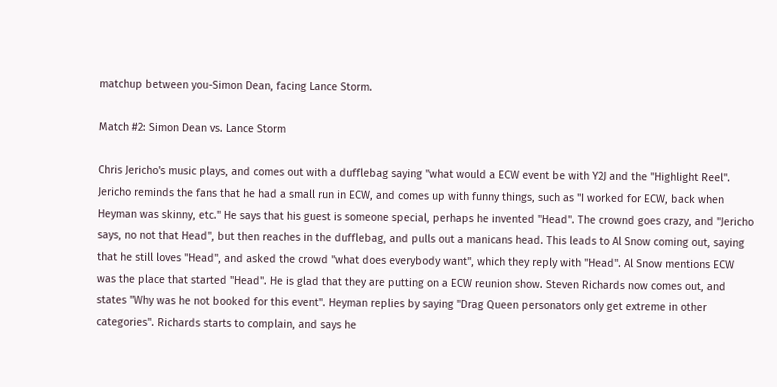matchup between you-Simon Dean, facing Lance Storm.

Match #2: Simon Dean vs. Lance Storm

Chris Jericho's music plays, and comes out with a dufflebag saying "what would a ECW event be with Y2J and the "Highlight Reel". Jericho reminds the fans that he had a small run in ECW, and comes up with funny things, such as "I worked for ECW, back when Heyman was skinny, etc." He says that his guest is someone special, perhaps he invented "Head". The crownd goes crazy, and "Jericho says, no not that Head", but then reaches in the dufflebag, and pulls out a manicans head. This leads to Al Snow coming out, saying that he still loves "Head", and asked the crowd "what does everybody want", which they reply with "Head". Al Snow mentions ECW was the place that started "Head". He is glad that they are putting on a ECW reunion show. Steven Richards now comes out, and states "Why was he not booked for this event". Heyman replies by saying "Drag Queen personators only get extreme in other categories". Richards starts to complain, and says he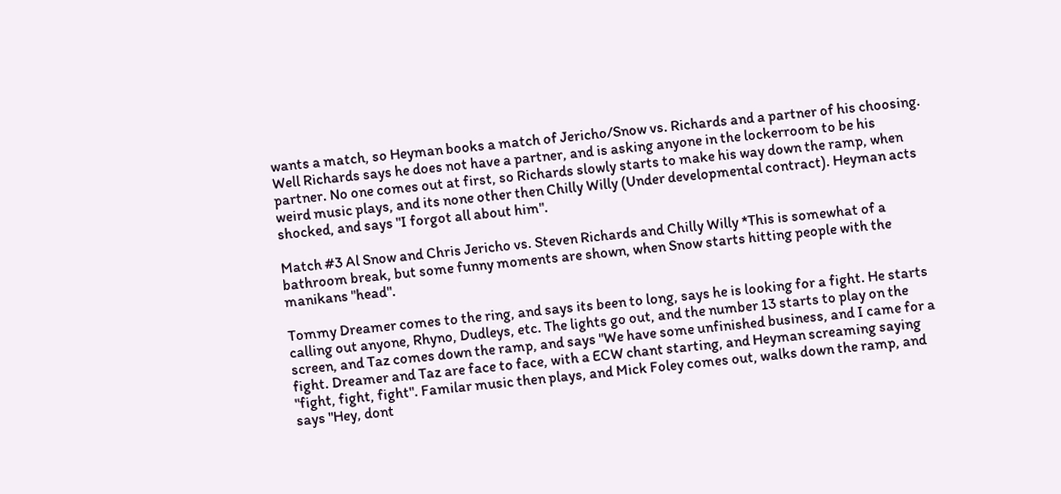wants a match, so Heyman books a match of Jericho/Snow vs. Richards and a partner of his choosing. Well Richards says he does not have a partner, and is asking anyone in the lockerroom to be his partner. No one comes out at first, so Richards slowly starts to make his way down the ramp, when weird music plays, and its none other then Chilly Willy (Under developmental contract). Heyman acts shocked, and says "I forgot all about him".

Match #3 Al Snow and Chris Jericho vs. Steven Richards and Chilly Willy *This is somewhat of a bathroom break, but some funny moments are shown, when Snow starts hitting people with the manikans "head".

Tommy Dreamer comes to the ring, and says its been to long, says he is looking for a fight. He starts calling out anyone, Rhyno, Dudleys, etc. The lights go out, and the number 13 starts to play on the screen, and Taz comes down the ramp, and says "We have some unfinished business, and I came for a fight. Dreamer and Taz are face to face, with a ECW chant starting, and Heyman screaming saying "fight, fight, fight". Familar music then plays, and Mick Foley comes out, walks down the ramp, and says "Hey, dont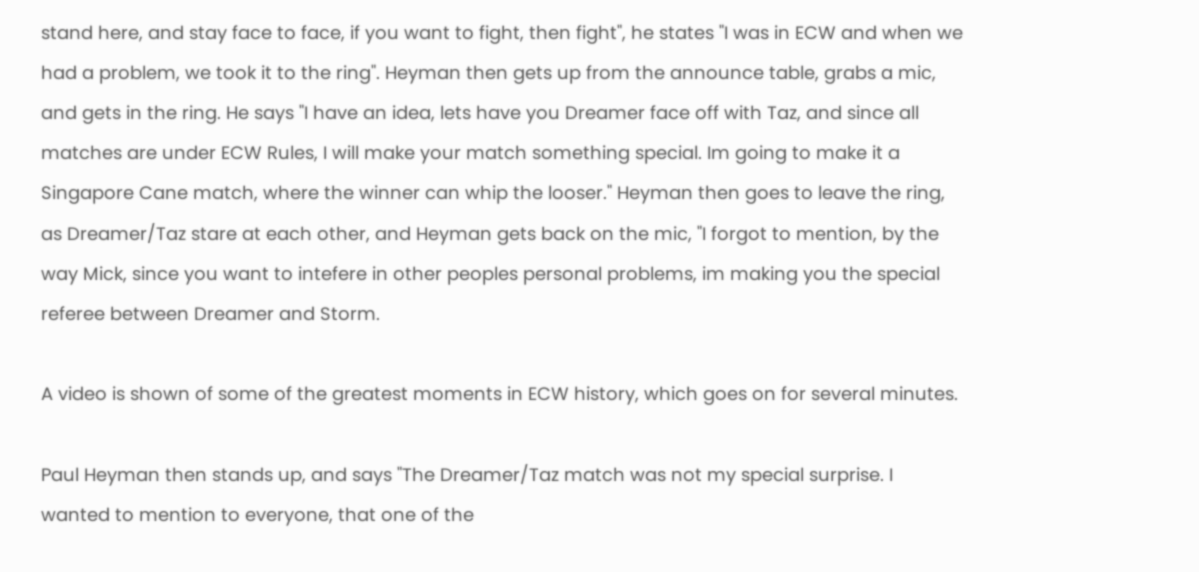stand here, and stay face to face, if you want to fight, then fight", he states "I was in ECW and when we had a problem, we took it to the ring". Heyman then gets up from the announce table, grabs a mic, and gets in the ring. He says "I have an idea, lets have you Dreamer face off with Taz, and since all matches are under ECW Rules, I will make your match something special. Im going to make it a Singapore Cane match, where the winner can whip the looser." Heyman then goes to leave the ring, as Dreamer/Taz stare at each other, and Heyman gets back on the mic, "I forgot to mention, by the way Mick, since you want to intefere in other peoples personal problems, im making you the special referee between Dreamer and Storm.

A video is shown of some of the greatest moments in ECW history, which goes on for several minutes.

Paul Heyman then stands up, and says "The Dreamer/Taz match was not my special surprise. I wanted to mention to everyone, that one of the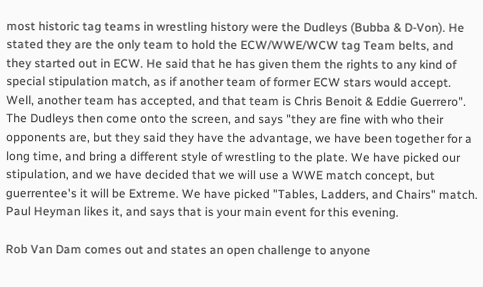most historic tag teams in wrestling history were the Dudleys (Bubba & D-Von). He stated they are the only team to hold the ECW/WWE/WCW tag Team belts, and they started out in ECW. He said that he has given them the rights to any kind of special stipulation match, as if another team of former ECW stars would accept. Well, another team has accepted, and that team is Chris Benoit & Eddie Guerrero". The Dudleys then come onto the screen, and says "they are fine with who their opponents are, but they said they have the advantage, we have been together for a long time, and bring a different style of wrestling to the plate. We have picked our stipulation, and we have decided that we will use a WWE match concept, but guerrentee's it will be Extreme. We have picked "Tables, Ladders, and Chairs" match. Paul Heyman likes it, and says that is your main event for this evening.

Rob Van Dam comes out and states an open challenge to anyone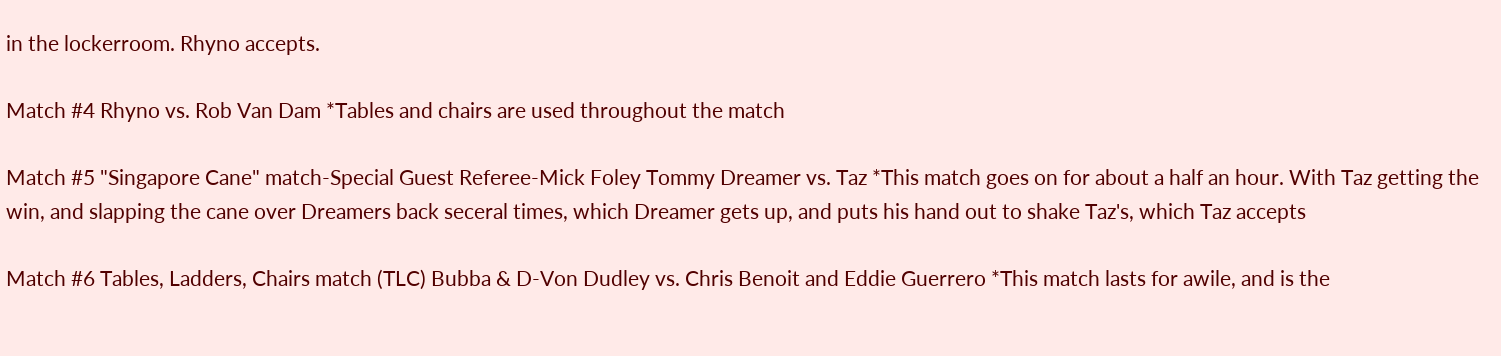in the lockerroom. Rhyno accepts.

Match #4 Rhyno vs. Rob Van Dam *Tables and chairs are used throughout the match

Match #5 "Singapore Cane" match-Special Guest Referee-Mick Foley Tommy Dreamer vs. Taz *This match goes on for about a half an hour. With Taz getting the win, and slapping the cane over Dreamers back seceral times, which Dreamer gets up, and puts his hand out to shake Taz's, which Taz accepts

Match #6 Tables, Ladders, Chairs match (TLC) Bubba & D-Von Dudley vs. Chris Benoit and Eddie Guerrero *This match lasts for awile, and is the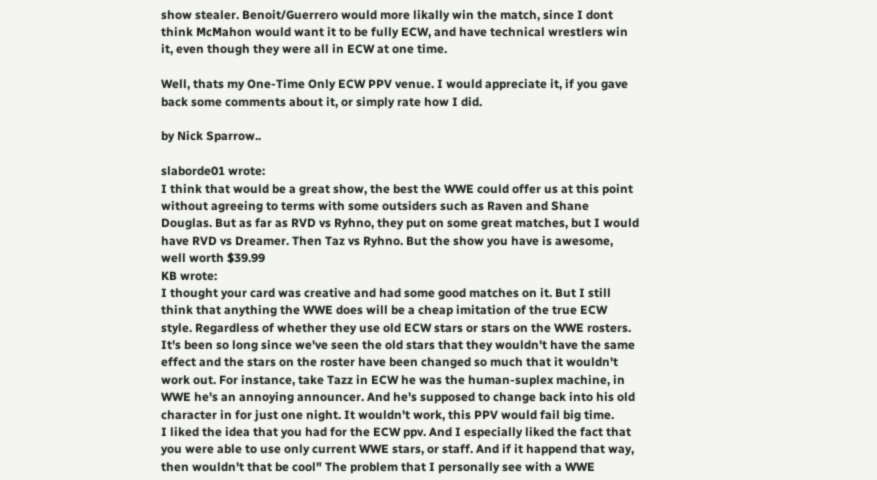show stealer. Benoit/Guerrero would more likally win the match, since I dont think McMahon would want it to be fully ECW, and have technical wrestlers win it, even though they were all in ECW at one time.

Well, thats my One-Time Only ECW PPV venue. I would appreciate it, if you gave back some comments about it, or simply rate how I did.

by Nick Sparrow..

slaborde01 wrote:
I think that would be a great show, the best the WWE could offer us at this point without agreeing to terms with some outsiders such as Raven and Shane Douglas. But as far as RVD vs Ryhno, they put on some great matches, but I would have RVD vs Dreamer. Then Taz vs Ryhno. But the show you have is awesome, well worth $39.99
KB wrote:
I thought your card was creative and had some good matches on it. But I still think that anything the WWE does will be a cheap imitation of the true ECW style. Regardless of whether they use old ECW stars or stars on the WWE rosters. It's been so long since we've seen the old stars that they wouldn't have the same effect and the stars on the roster have been changed so much that it wouldn't work out. For instance, take Tazz in ECW he was the human-suplex machine, in WWE he's an annoying announcer. And he's supposed to change back into his old character in for just one night. It wouldn't work, this PPV would fail big time.
I liked the idea that you had for the ECW ppv. And I especially liked the fact that you were able to use only current WWE stars, or staff. And if it happend that way, then wouldn't that be cool" The problem that I personally see with a WWE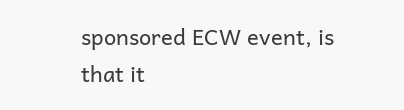sponsored ECW event, is that it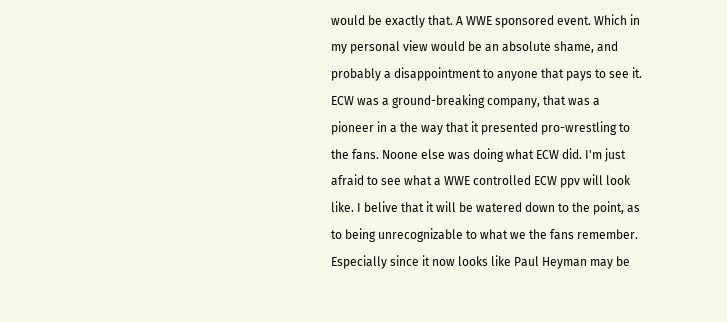would be exactly that. A WWE sponsored event. Which in my personal view would be an absolute shame, and probably a disappointment to anyone that pays to see it. ECW was a ground-breaking company, that was a pioneer in a the way that it presented pro-wrestling to the fans. Noone else was doing what ECW did. I'm just afraid to see what a WWE controlled ECW ppv will look like. I belive that it will be watered down to the point, as to being unrecognizable to what we the fans remember. Especially since it now looks like Paul Heyman may be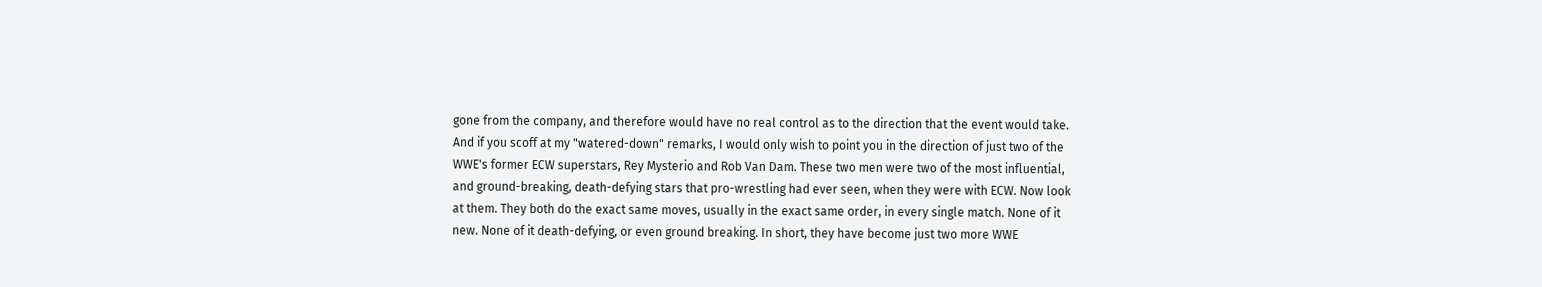gone from the company, and therefore would have no real control as to the direction that the event would take. And if you scoff at my "watered-down" remarks, I would only wish to point you in the direction of just two of the WWE's former ECW superstars, Rey Mysterio and Rob Van Dam. These two men were two of the most influential, and ground-breaking, death-defying stars that pro-wrestling had ever seen, when they were with ECW. Now look at them. They both do the exact same moves, usually in the exact same order, in every single match. None of it new. None of it death-defying, or even ground breaking. In short, they have become just two more WWE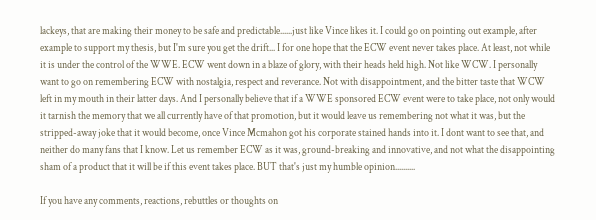lackeys, that are making their money to be safe and predictable......just like Vince likes it. I could go on pointing out example, after example to support my thesis, but I'm sure you get the drift... I for one hope that the ECW event never takes place. At least, not while it is under the control of the WWE. ECW went down in a blaze of glory, with their heads held high. Not like WCW. I personally want to go on remembering ECW with nostalgia, respect and reverance. Not with disappointment, and the bitter taste that WCW left in my mouth in their latter days. And I personally believe that if a WWE sponsored ECW event were to take place, not only would it tarnish the memory that we all currently have of that promotion, but it would leave us remembering not what it was, but the stripped-away joke that it would become, once Vince Mcmahon got his corporate stained hands into it. I dont want to see that, and neither do many fans that I know. Let us remember ECW as it was, ground-breaking and innovative, and not what the disappointing sham of a product that it will be if this event takes place. BUT that's just my humble opinion..........

If you have any comments, reactions, rebuttles or thoughts on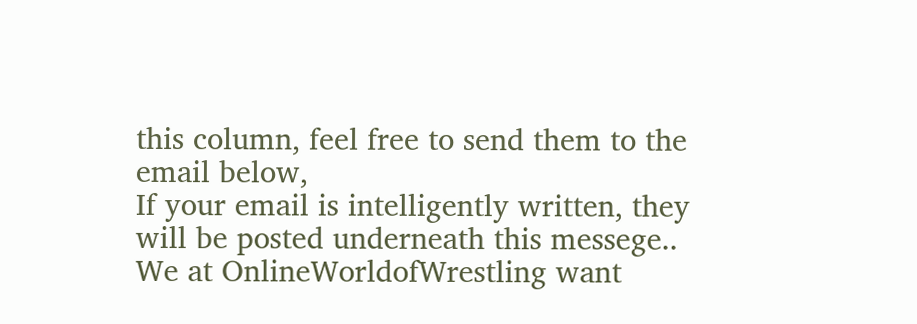this column, feel free to send them to the email below,
If your email is intelligently written, they will be posted underneath this messege..
We at OnlineWorldofWrestling want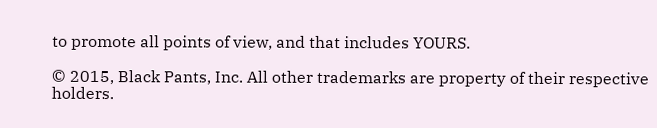to promote all points of view, and that includes YOURS.

© 2015, Black Pants, Inc. All other trademarks are property of their respective holders.